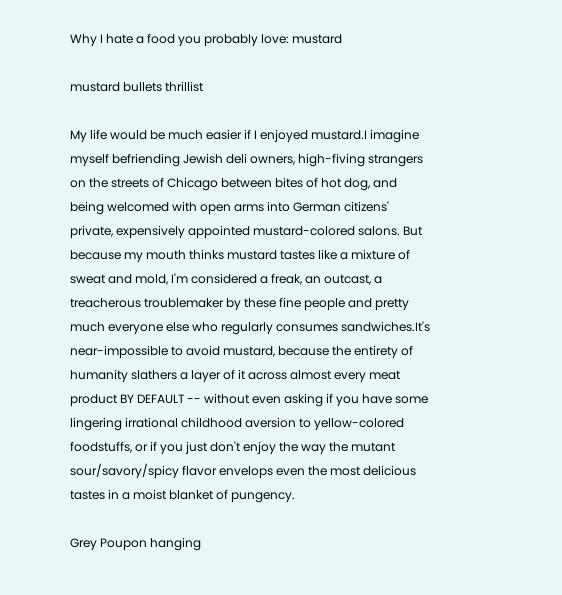Why I hate a food you probably love: mustard

mustard bullets thrillist

My life would be much easier if I enjoyed mustard.I imagine myself befriending Jewish deli owners, high-fiving strangers on the streets of Chicago between bites of hot dog, and being welcomed with open arms into German citizens' private, expensively appointed mustard-colored salons. But because my mouth thinks mustard tastes like a mixture of sweat and mold, I'm considered a freak, an outcast, a treacherous troublemaker by these fine people and pretty much everyone else who regularly consumes sandwiches.It's near-impossible to avoid mustard, because the entirety of humanity slathers a layer of it across almost every meat product BY DEFAULT -- without even asking if you have some lingering irrational childhood aversion to yellow-colored foodstuffs, or if you just don't enjoy the way the mutant sour/savory/spicy flavor envelops even the most delicious tastes in a moist blanket of pungency.

Grey Poupon hanging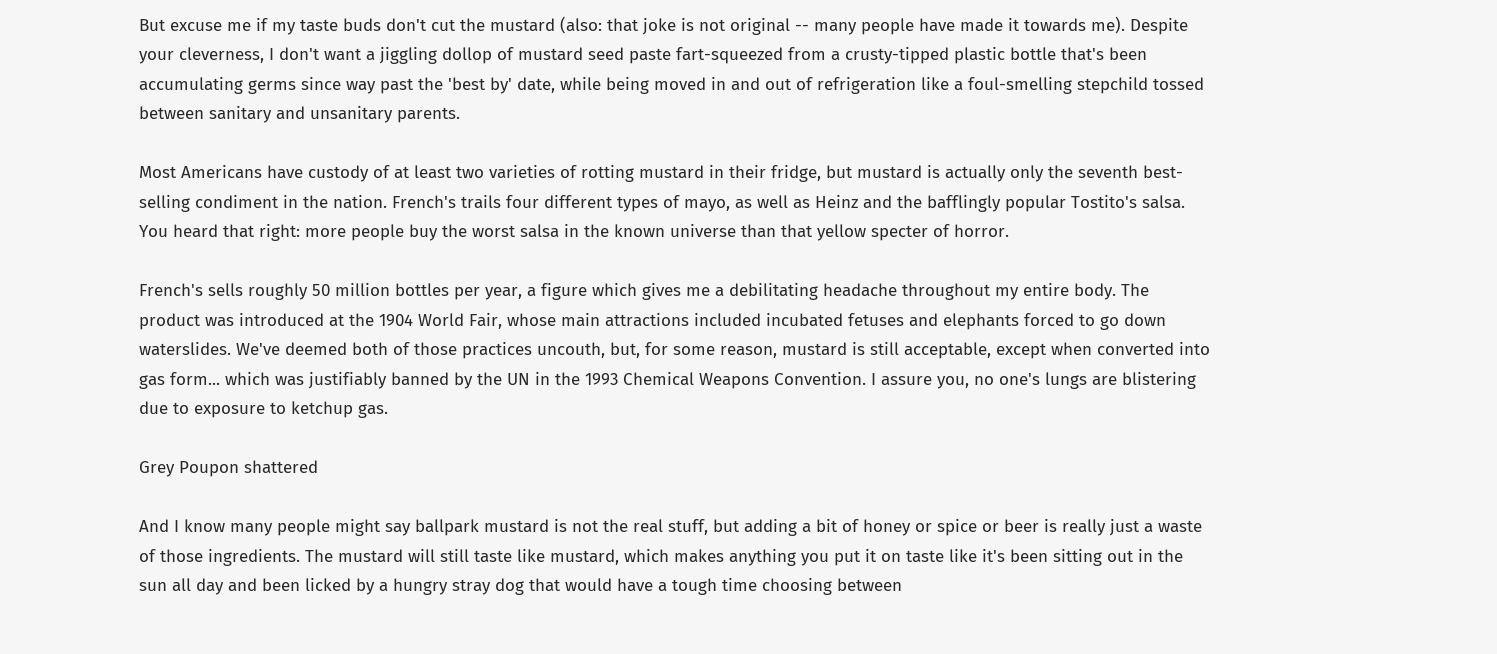But excuse me if my taste buds don't cut the mustard (also: that joke is not original -- many people have made it towards me). Despite your cleverness, I don't want a jiggling dollop of mustard seed paste fart-squeezed from a crusty-tipped plastic bottle that's been accumulating germs since way past the 'best by' date, while being moved in and out of refrigeration like a foul-smelling stepchild tossed between sanitary and unsanitary parents.

Most Americans have custody of at least two varieties of rotting mustard in their fridge, but mustard is actually only the seventh best-selling condiment in the nation. French's trails four different types of mayo, as well as Heinz and the bafflingly popular Tostito's salsa. You heard that right: more people buy the worst salsa in the known universe than that yellow specter of horror.

French's sells roughly 50 million bottles per year, a figure which gives me a debilitating headache throughout my entire body. The product was introduced at the 1904 World Fair, whose main attractions included incubated fetuses and elephants forced to go down waterslides. We've deemed both of those practices uncouth, but, for some reason, mustard is still acceptable, except when converted into gas form... which was justifiably banned by the UN in the 1993 Chemical Weapons Convention. I assure you, no one's lungs are blistering due to exposure to ketchup gas.

Grey Poupon shattered

And I know many people might say ballpark mustard is not the real stuff, but adding a bit of honey or spice or beer is really just a waste of those ingredients. The mustard will still taste like mustard, which makes anything you put it on taste like it's been sitting out in the sun all day and been licked by a hungry stray dog that would have a tough time choosing between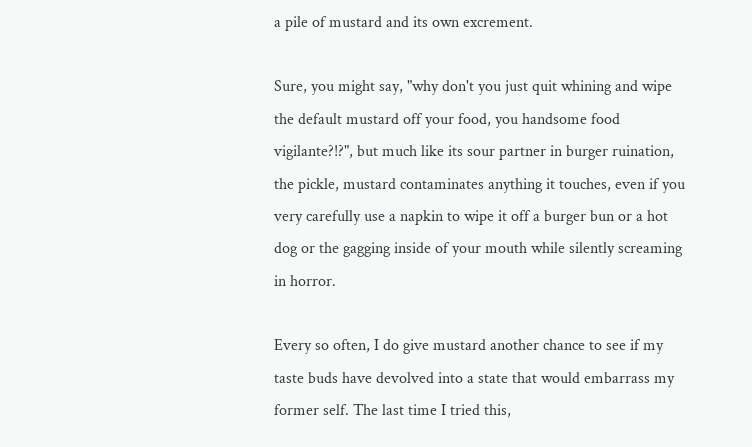a pile of mustard and its own excrement.

Sure, you might say, "why don't you just quit whining and wipe the default mustard off your food, you handsome food vigilante?!?", but much like its sour partner in burger ruination, the pickle, mustard contaminates anything it touches, even if you very carefully use a napkin to wipe it off a burger bun or a hot dog or the gagging inside of your mouth while silently screaming in horror.

Every so often, I do give mustard another chance to see if my taste buds have devolved into a state that would embarrass my former self. The last time I tried this,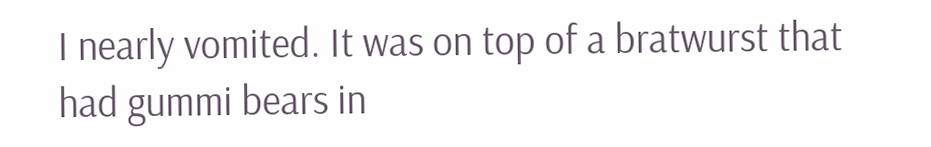I nearly vomited. It was on top of a bratwurst that had gummi bears in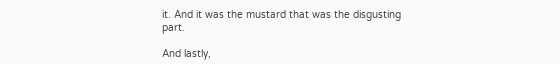it. And it was the mustard that was the disgusting part.

And lastly,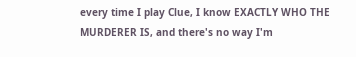every time I play Clue, I know EXACTLY WHO THE MURDERER IS, and there's no way I'm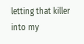letting that killer into my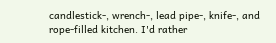candlestick-, wrench-, lead pipe-, knife-, and rope-filled kitchen. I'd rather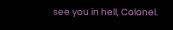see you in hell, Colonel.